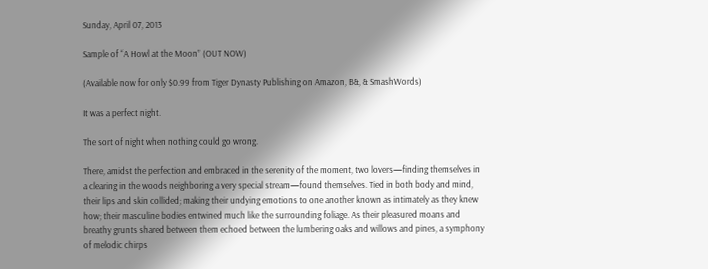Sunday, April 07, 2013

Sample of “A Howl at the Moon” (OUT NOW)

(Available now for only $0.99 from Tiger Dynasty Publishing on Amazon, B&, & SmashWords)

It was a perfect night.

The sort of night when nothing could go wrong.

There, amidst the perfection and embraced in the serenity of the moment, two lovers—finding themselves in a clearing in the woods neighboring a very special stream—found themselves. Tied in both body and mind, their lips and skin collided; making their undying emotions to one another known as intimately as they knew how; their masculine bodies entwined much like the surrounding foliage. As their pleasured moans and breathy grunts shared between them echoed between the lumbering oaks and willows and pines, a symphony of melodic chirps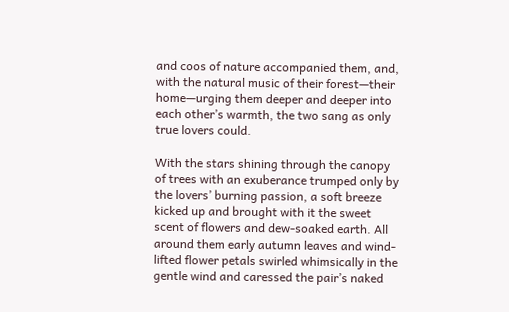and coos of nature accompanied them, and, with the natural music of their forest—their home—urging them deeper and deeper into each other’s warmth, the two sang as only true lovers could.

With the stars shining through the canopy of trees with an exuberance trumped only by the lovers’ burning passion, a soft breeze kicked up and brought with it the sweet scent of flowers and dew-soaked earth. All around them early autumn leaves and wind-lifted flower petals swirled whimsically in the gentle wind and caressed the pair’s naked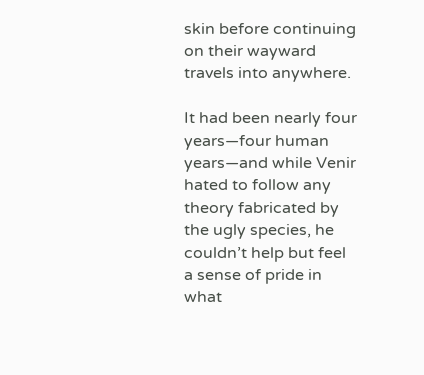skin before continuing on their wayward travels into anywhere.

It had been nearly four years—four human years—and while Venir hated to follow any theory fabricated by the ugly species, he couldn’t help but feel a sense of pride in what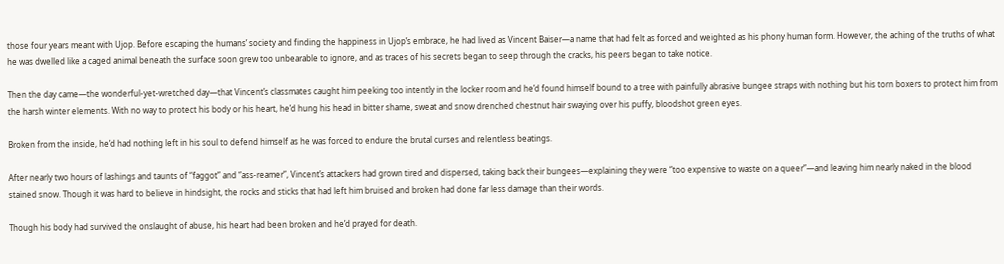those four years meant with Ujop. Before escaping the humans’ society and finding the happiness in Ujop’s embrace, he had lived as Vincent Baiser—a name that had felt as forced and weighted as his phony human form. However, the aching of the truths of what he was dwelled like a caged animal beneath the surface soon grew too unbearable to ignore, and as traces of his secrets began to seep through the cracks, his peers began to take notice.

Then the day came—the wonderful-yet-wretched day—that Vincent’s classmates caught him peeking too intently in the locker room and he’d found himself bound to a tree with painfully abrasive bungee straps with nothing but his torn boxers to protect him from the harsh winter elements. With no way to protect his body or his heart, he’d hung his head in bitter shame, sweat and snow drenched chestnut hair swaying over his puffy, bloodshot green eyes.

Broken from the inside, he’d had nothing left in his soul to defend himself as he was forced to endure the brutal curses and relentless beatings.

After nearly two hours of lashings and taunts of “faggot” and “ass-reamer”, Vincent’s attackers had grown tired and dispersed, taking back their bungees—explaining they were “too expensive to waste on a queer”—and leaving him nearly naked in the blood stained snow. Though it was hard to believe in hindsight, the rocks and sticks that had left him bruised and broken had done far less damage than their words.

Though his body had survived the onslaught of abuse, his heart had been broken and he’d prayed for death.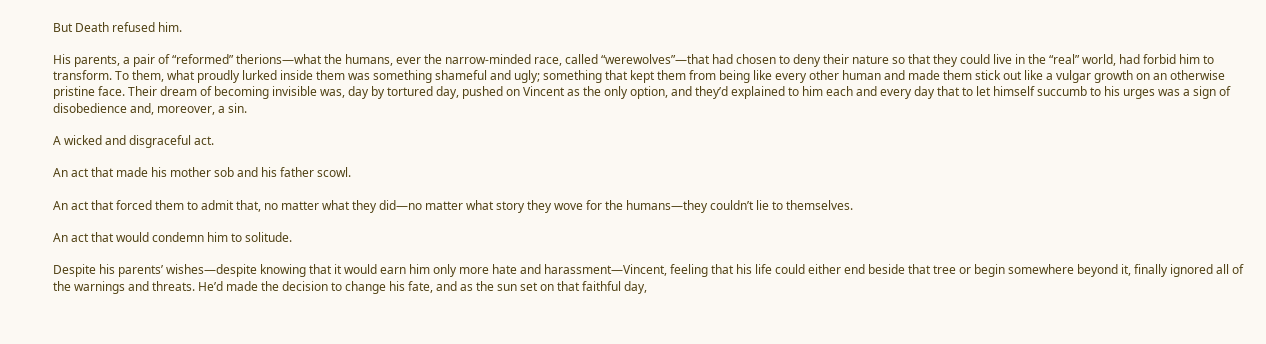But Death refused him.

His parents, a pair of “reformed” therions—what the humans, ever the narrow-minded race, called “werewolves”—that had chosen to deny their nature so that they could live in the “real” world, had forbid him to transform. To them, what proudly lurked inside them was something shameful and ugly; something that kept them from being like every other human and made them stick out like a vulgar growth on an otherwise pristine face. Their dream of becoming invisible was, day by tortured day, pushed on Vincent as the only option, and they’d explained to him each and every day that to let himself succumb to his urges was a sign of disobedience and, moreover, a sin.

A wicked and disgraceful act.

An act that made his mother sob and his father scowl.

An act that forced them to admit that, no matter what they did—no matter what story they wove for the humans—they couldn’t lie to themselves.

An act that would condemn him to solitude.

Despite his parents’ wishes—despite knowing that it would earn him only more hate and harassment—Vincent, feeling that his life could either end beside that tree or begin somewhere beyond it, finally ignored all of the warnings and threats. He’d made the decision to change his fate, and as the sun set on that faithful day,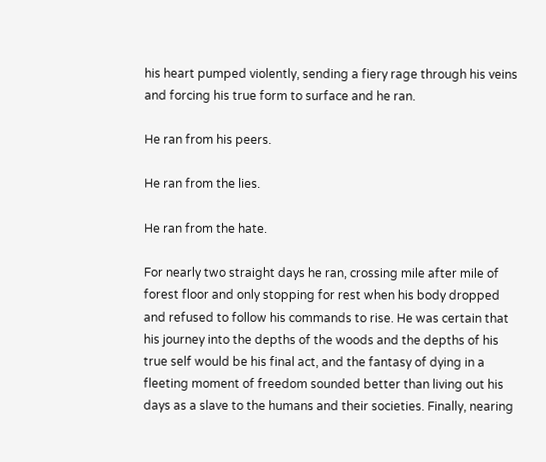his heart pumped violently, sending a fiery rage through his veins and forcing his true form to surface and he ran.

He ran from his peers.

He ran from the lies.

He ran from the hate.

For nearly two straight days he ran, crossing mile after mile of forest floor and only stopping for rest when his body dropped and refused to follow his commands to rise. He was certain that his journey into the depths of the woods and the depths of his true self would be his final act, and the fantasy of dying in a fleeting moment of freedom sounded better than living out his days as a slave to the humans and their societies. Finally, nearing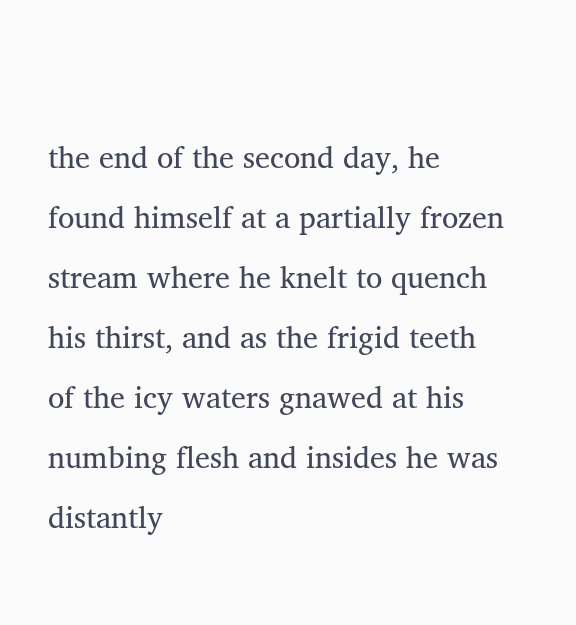the end of the second day, he found himself at a partially frozen stream where he knelt to quench his thirst, and as the frigid teeth of the icy waters gnawed at his numbing flesh and insides he was distantly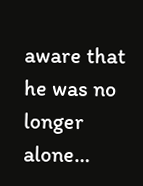aware that he was no longer alone…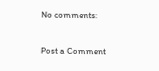No comments:

Post a Comment